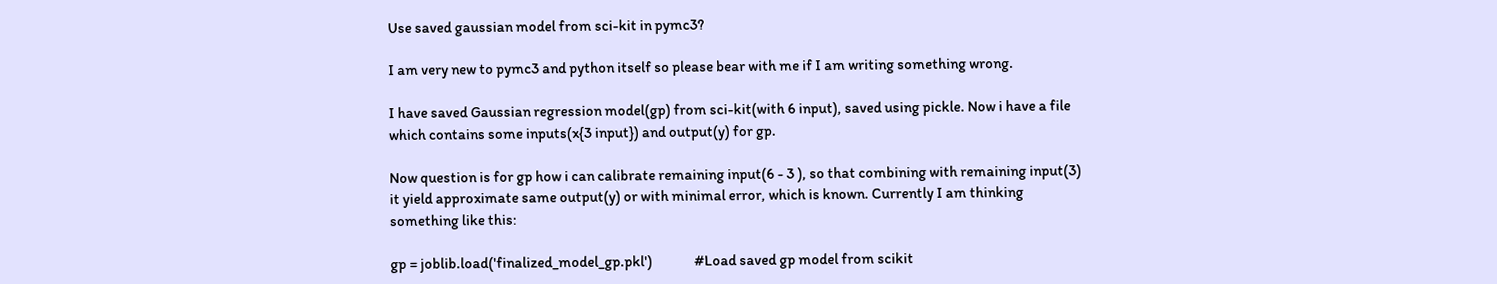Use saved gaussian model from sci-kit in pymc3?

I am very new to pymc3 and python itself so please bear with me if I am writing something wrong.

I have saved Gaussian regression model(gp) from sci-kit(with 6 input), saved using pickle. Now i have a file which contains some inputs(x{3 input}) and output(y) for gp.

Now question is for gp how i can calibrate remaining input(6 - 3 ), so that combining with remaining input(3) it yield approximate same output(y) or with minimal error, which is known. Currently I am thinking something like this:

gp = joblib.load('finalized_model_gp.pkl')              #Load saved gp model from scikit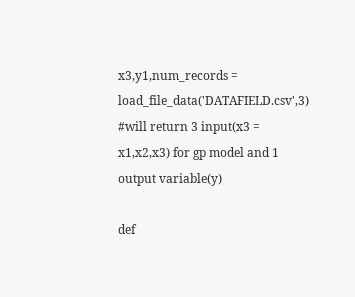x3,y1,num_records = load_file_data('DATAFIELD.csv',3)   #will return 3 input(x3 = x1,x2,x3) for gp model and 1 output variable(y)

def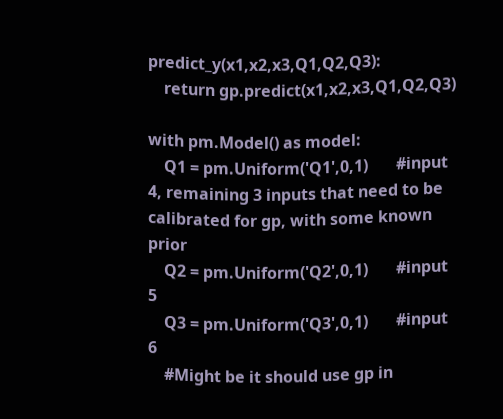predict_y(x1,x2,x3,Q1,Q2,Q3):
    return gp.predict(x1,x2,x3,Q1,Q2,Q3)

with pm.Model() as model:
    Q1 = pm.Uniform('Q1',0,1)       #input 4, remaining 3 inputs that need to be calibrated for gp, with some known prior
    Q2 = pm.Uniform('Q2',0,1)       #input 5
    Q3 = pm.Uniform('Q3',0,1)       #input 6
    #Might be it should use gp in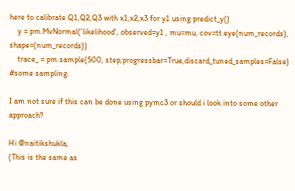here to calibrate Q1,Q2,Q3 with x1,x2,x3 for y1 using predict_y()
    y = pm.MvNormal('likelihood', observed=y1 , mu=mu, cov=tt.eye(num_records), shape=(num_records))
    trace_ = pm.sample(500, step,progressbar=True,discard_tuned_samples=False) #some sampling.

I am not sure if this can be done using pymc3 or should i look into some other approach?

Hi @naitikshukla,
(This is the same as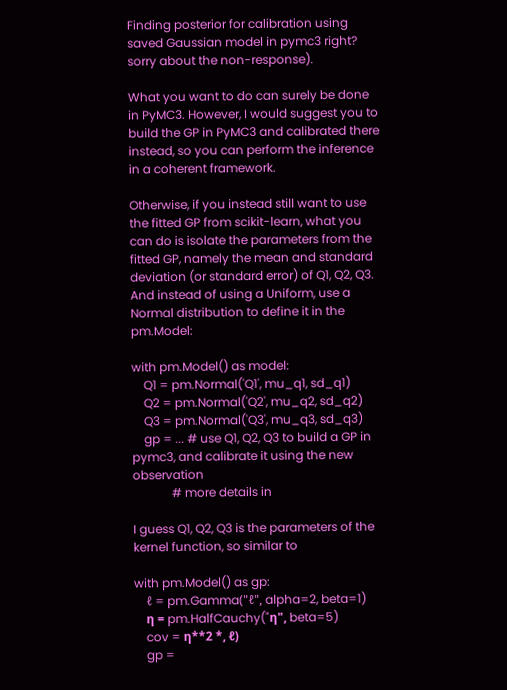Finding posterior for calibration using saved Gaussian model in pymc3 right? sorry about the non-response).

What you want to do can surely be done in PyMC3. However, I would suggest you to build the GP in PyMC3 and calibrated there instead, so you can perform the inference in a coherent framework.

Otherwise, if you instead still want to use the fitted GP from scikit-learn, what you can do is isolate the parameters from the fitted GP, namely the mean and standard deviation (or standard error) of Q1, Q2, Q3. And instead of using a Uniform, use a Normal distribution to define it in the pm.Model:

with pm.Model() as model:
    Q1 = pm.Normal('Q1', mu_q1, sd_q1)
    Q2 = pm.Normal('Q2', mu_q2, sd_q2)
    Q3 = pm.Normal('Q3', mu_q3, sd_q3)
    gp = ... # use Q1, Q2, Q3 to build a GP in pymc3, and calibrate it using the new observation
             # more details in

I guess Q1, Q2, Q3 is the parameters of the kernel function, so similar to

with pm.Model() as gp:
    ℓ = pm.Gamma("ℓ", alpha=2, beta=1)
    η = pm.HalfCauchy("η", beta=5)
    cov = η**2 *, ℓ)
    gp =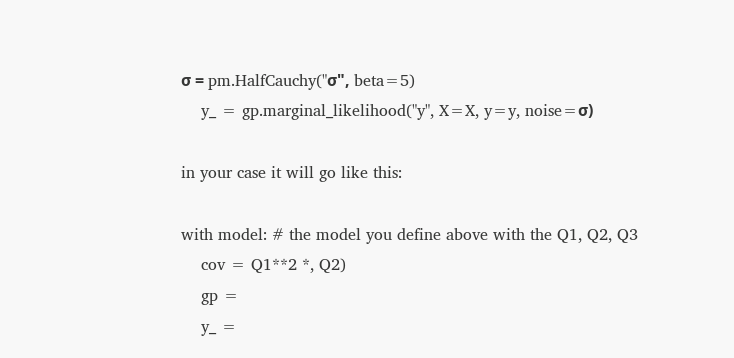σ = pm.HalfCauchy("σ", beta=5)
    y_ = gp.marginal_likelihood("y", X=X, y=y, noise=σ)

in your case it will go like this:

with model: # the model you define above with the Q1, Q2, Q3
    cov = Q1**2 *, Q2)
    gp =
    y_ =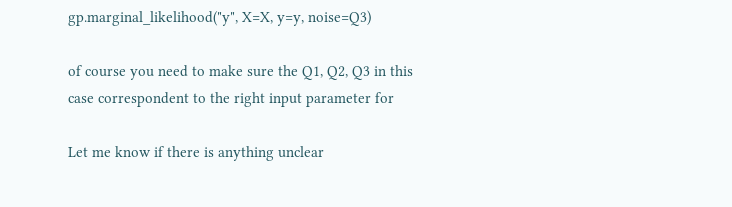gp.marginal_likelihood("y", X=X, y=y, noise=Q3)

of course you need to make sure the Q1, Q2, Q3 in this case correspondent to the right input parameter for

Let me know if there is anything unclear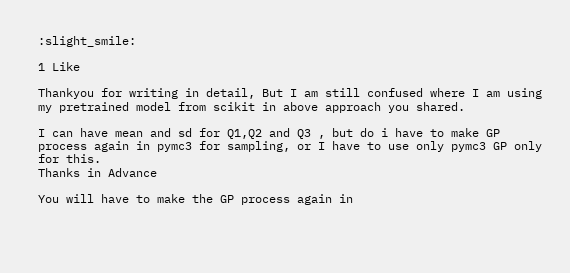:slight_smile:

1 Like

Thankyou for writing in detail, But I am still confused where I am using my pretrained model from scikit in above approach you shared.

I can have mean and sd for Q1,Q2 and Q3 , but do i have to make GP process again in pymc3 for sampling, or I have to use only pymc3 GP only for this.
Thanks in Advance

You will have to make the GP process again in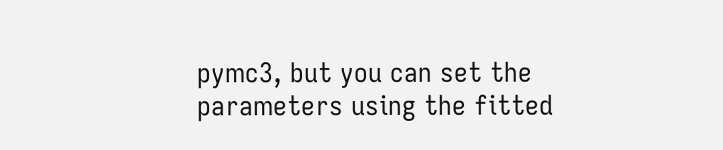pymc3, but you can set the parameters using the fitted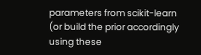parameters from scikit-learn (or build the prior accordingly using these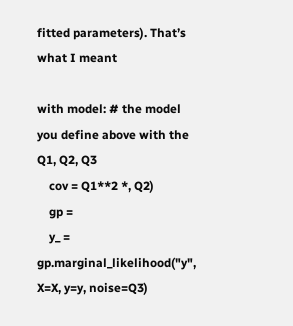fitted parameters). That’s what I meant

with model: # the model you define above with the Q1, Q2, Q3
    cov = Q1**2 *, Q2)
    gp =
    y_ = gp.marginal_likelihood("y", X=X, y=y, noise=Q3)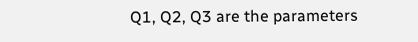Q1, Q2, Q3 are the parameters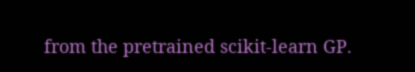from the pretrained scikit-learn GP.